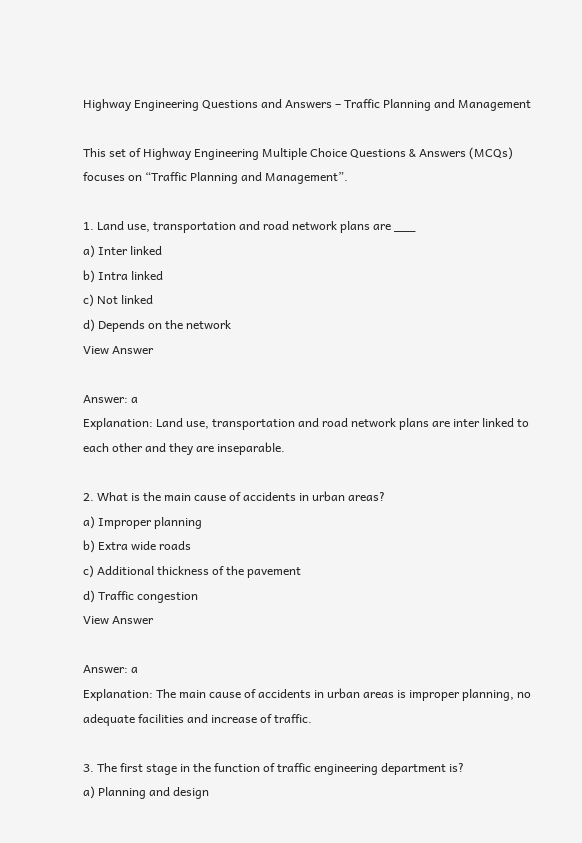Highway Engineering Questions and Answers – Traffic Planning and Management

This set of Highway Engineering Multiple Choice Questions & Answers (MCQs) focuses on “Traffic Planning and Management”.

1. Land use, transportation and road network plans are ___
a) Inter linked
b) Intra linked
c) Not linked
d) Depends on the network
View Answer

Answer: a
Explanation: Land use, transportation and road network plans are inter linked to each other and they are inseparable.

2. What is the main cause of accidents in urban areas?
a) Improper planning
b) Extra wide roads
c) Additional thickness of the pavement
d) Traffic congestion
View Answer

Answer: a
Explanation: The main cause of accidents in urban areas is improper planning, no adequate facilities and increase of traffic.

3. The first stage in the function of traffic engineering department is?
a) Planning and design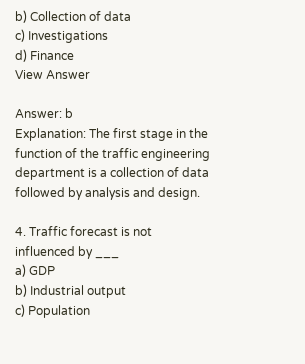b) Collection of data
c) Investigations
d) Finance
View Answer

Answer: b
Explanation: The first stage in the function of the traffic engineering department is a collection of data followed by analysis and design.

4. Traffic forecast is not influenced by ___
a) GDP
b) Industrial output
c) Population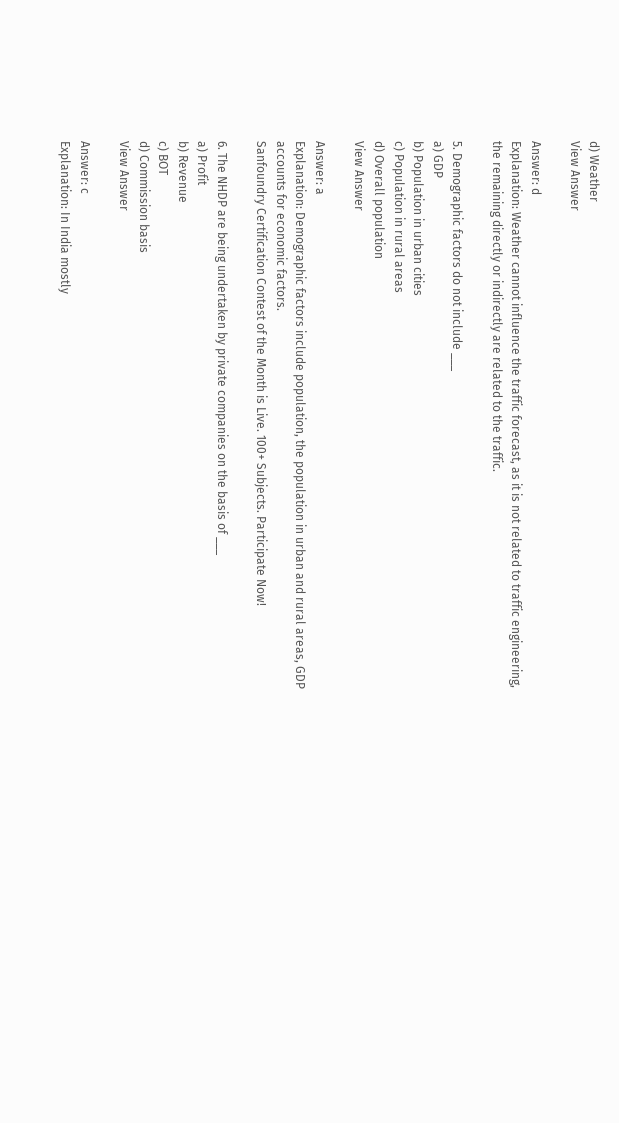d) Weather
View Answer

Answer: d
Explanation: Weather cannot influence the traffic forecast, as it is not related to traffic engineering, the remaining directly or indirectly are related to the traffic.

5. Demographic factors do not include ___
a) GDP
b) Population in urban cities
c) Population in rural areas
d) Overall population
View Answer

Answer: a
Explanation: Demographic factors include population, the population in urban and rural areas, GDP accounts for economic factors.
Sanfoundry Certification Contest of the Month is Live. 100+ Subjects. Participate Now!

6. The NHDP are being undertaken by private companies on the basis of ___
a) Profit
b) Revenue
c) BOT
d) Commission basis
View Answer

Answer: c
Explanation: In India mostly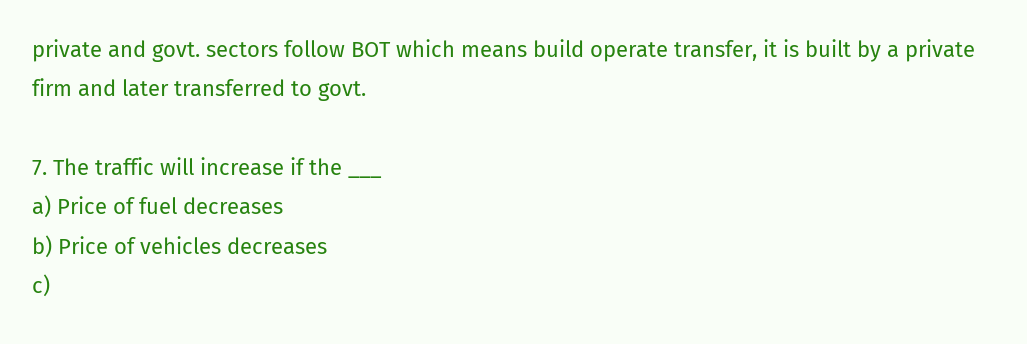private and govt. sectors follow BOT which means build operate transfer, it is built by a private firm and later transferred to govt.

7. The traffic will increase if the ___
a) Price of fuel decreases
b) Price of vehicles decreases
c)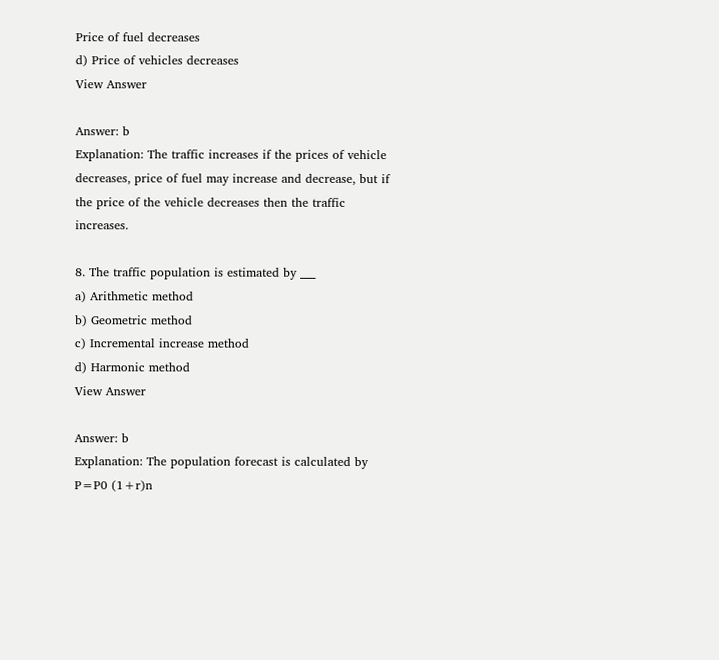Price of fuel decreases
d) Price of vehicles decreases
View Answer

Answer: b
Explanation: The traffic increases if the prices of vehicle decreases, price of fuel may increase and decrease, but if the price of the vehicle decreases then the traffic increases.

8. The traffic population is estimated by ___
a) Arithmetic method
b) Geometric method
c) Incremental increase method
d) Harmonic method
View Answer

Answer: b
Explanation: The population forecast is calculated by
P=P0 (1+r)n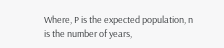Where, P is the expected population, n is the number of years,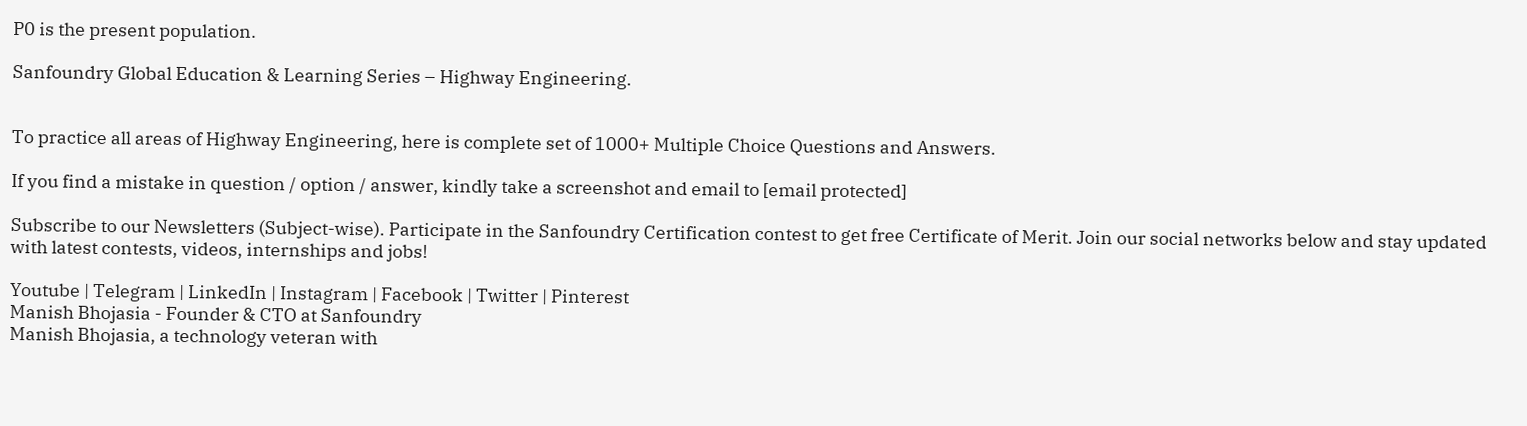P0 is the present population.

Sanfoundry Global Education & Learning Series – Highway Engineering.


To practice all areas of Highway Engineering, here is complete set of 1000+ Multiple Choice Questions and Answers.

If you find a mistake in question / option / answer, kindly take a screenshot and email to [email protected]

Subscribe to our Newsletters (Subject-wise). Participate in the Sanfoundry Certification contest to get free Certificate of Merit. Join our social networks below and stay updated with latest contests, videos, internships and jobs!

Youtube | Telegram | LinkedIn | Instagram | Facebook | Twitter | Pinterest
Manish Bhojasia - Founder & CTO at Sanfoundry
Manish Bhojasia, a technology veteran with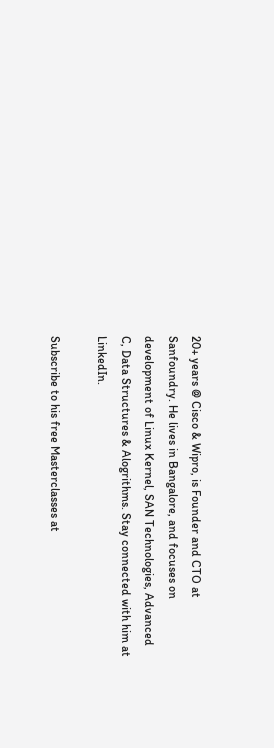20+ years @ Cisco & Wipro, is Founder and CTO at Sanfoundry. He lives in Bangalore, and focuses on development of Linux Kernel, SAN Technologies, Advanced C, Data Structures & Alogrithms. Stay connected with him at LinkedIn.

Subscribe to his free Masterclasses at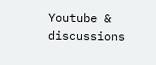Youtube & discussions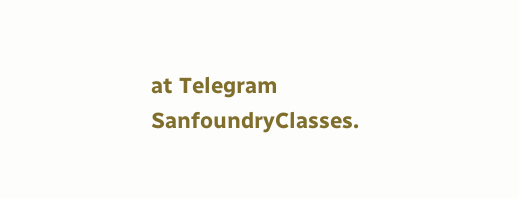at Telegram SanfoundryClasses.